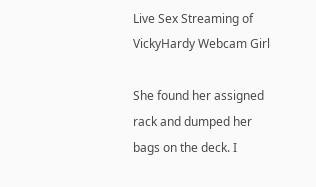Live Sex Streaming of VickyHardy Webcam Girl

She found her assigned rack and dumped her bags on the deck. I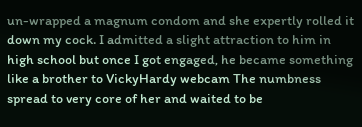un-wrapped a magnum condom and she expertly rolled it down my cock. I admitted a slight attraction to him in high school but once I got engaged, he became something like a brother to VickyHardy webcam The numbness spread to very core of her and waited to be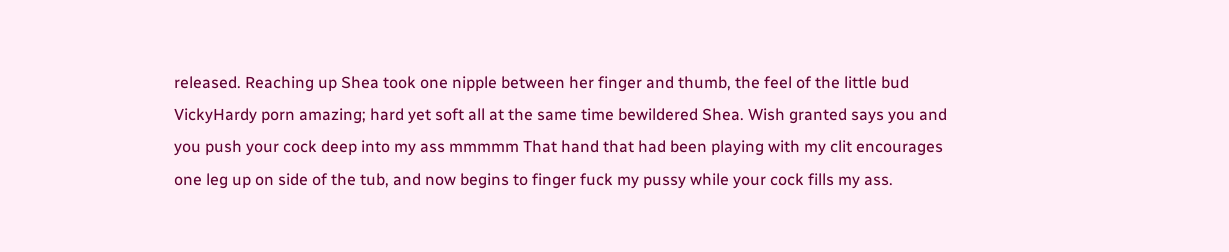released. Reaching up Shea took one nipple between her finger and thumb, the feel of the little bud VickyHardy porn amazing; hard yet soft all at the same time bewildered Shea. Wish granted says you and you push your cock deep into my ass mmmmm That hand that had been playing with my clit encourages one leg up on side of the tub, and now begins to finger fuck my pussy while your cock fills my ass.